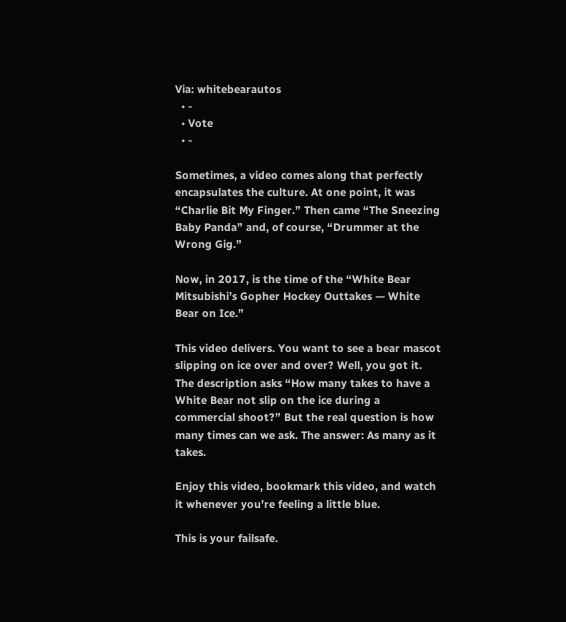Via: whitebearautos
  • -
  • Vote
  • -

Sometimes, a video comes along that perfectly encapsulates the culture. At one point, it was “Charlie Bit My Finger.” Then came “The Sneezing Baby Panda” and, of course, “Drummer at the Wrong Gig.”

Now, in 2017, is the time of the “White Bear Mitsubishi’s Gopher Hockey Outtakes — White Bear on Ice.”

This video delivers. You want to see a bear mascot slipping on ice over and over? Well, you got it. The description asks “How many takes to have a White Bear not slip on the ice during a commercial shoot?” But the real question is how many times can we ask. The answer: As many as it takes.

Enjoy this video, bookmark this video, and watch it whenever you’re feeling a little blue.

This is your failsafe.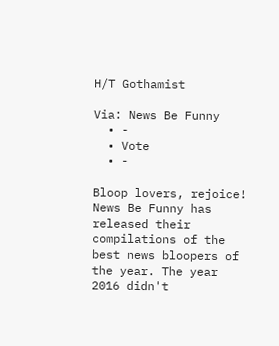H/T Gothamist

Via: News Be Funny
  • -
  • Vote
  • -

Bloop lovers, rejoice! News Be Funny has released their compilations of the best news bloopers of the year. The year 2016 didn't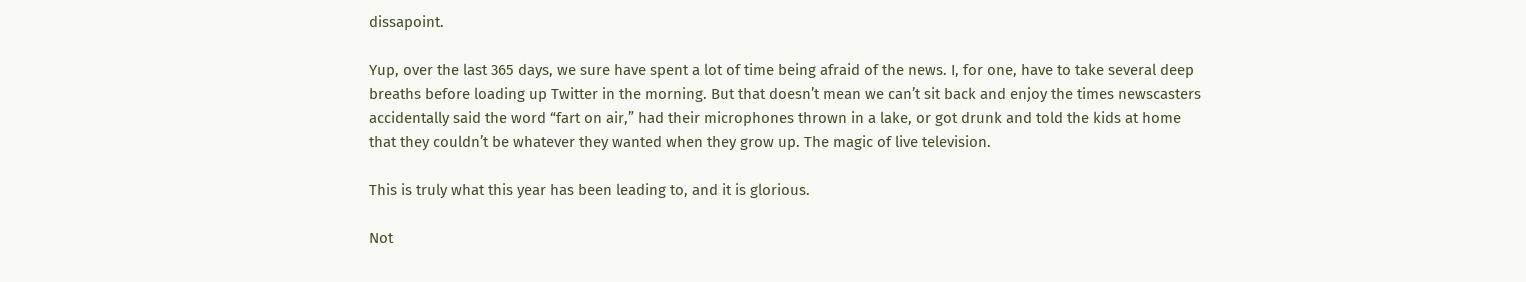dissapoint.

Yup, over the last 365 days, we sure have spent a lot of time being afraid of the news. I, for one, have to take several deep breaths before loading up Twitter in the morning. But that doesn’t mean we can’t sit back and enjoy the times newscasters accidentally said the word “fart on air,” had their microphones thrown in a lake, or got drunk and told the kids at home that they couldn’t be whatever they wanted when they grow up. The magic of live television.

This is truly what this year has been leading to, and it is glorious.

Not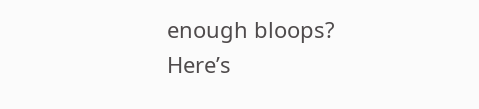enough bloops? Here’s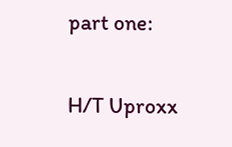part one:

H/T Uproxx